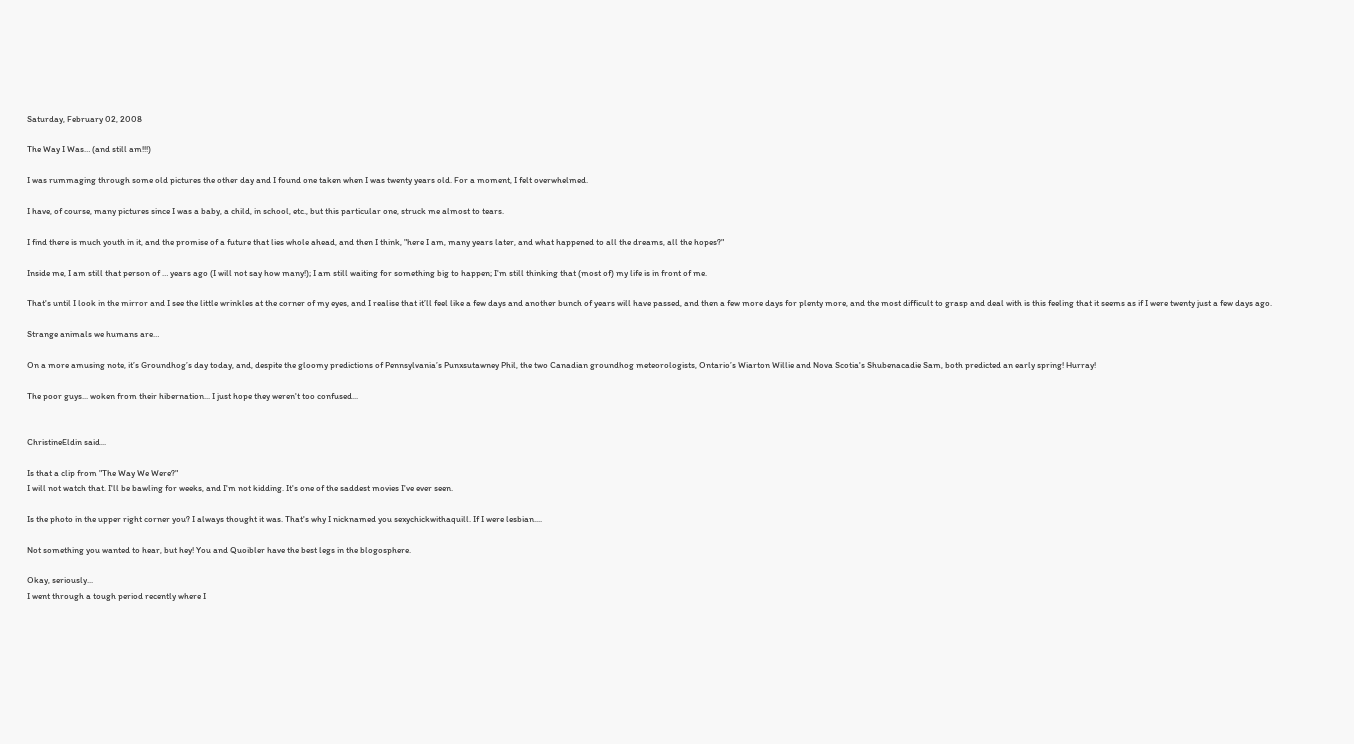Saturday, February 02, 2008

The Way I Was… (and still am!!!)

I was rummaging through some old pictures the other day and I found one taken when I was twenty years old. For a moment, I felt overwhelmed.

I have, of course, many pictures since I was a baby, a child, in school, etc., but this particular one, struck me almost to tears.

I find there is much youth in it, and the promise of a future that lies whole ahead, and then I think, "here I am, many years later, and what happened to all the dreams, all the hopes?"

Inside me, I am still that person of … years ago (I will not say how many!); I am still waiting for something big to happen; I'm still thinking that (most of) my life is in front of me.

That's until I look in the mirror and I see the little wrinkles at the corner of my eyes, and I realise that it’ll feel like a few days and another bunch of years will have passed, and then a few more days for plenty more, and the most difficult to grasp and deal with is this feeling that it seems as if I were twenty just a few days ago.

Strange animals we humans are…

On a more amusing note, it’s Groundhog’s day today, and, despite the gloomy predictions of Pennsylvania’s Punxsutawney Phil, the two Canadian groundhog meteorologists, Ontario’s Wiarton Willie and Nova Scotia's Shubenacadie Sam, both predicted an early spring! Hurray!

The poor guys... woken from their hibernation... I just hope they weren't too confused...


ChristineEldin said...

Is that a clip from "The Way We Were?"
I will not watch that. I'll be bawling for weeks, and I'm not kidding. It's one of the saddest movies I've ever seen.

Is the photo in the upper right corner you? I always thought it was. That's why I nicknamed you sexychickwithaquill. If I were lesbian....

Not something you wanted to hear, but hey! You and Quoibler have the best legs in the blogosphere.

Okay, seriously...
I went through a tough period recently where I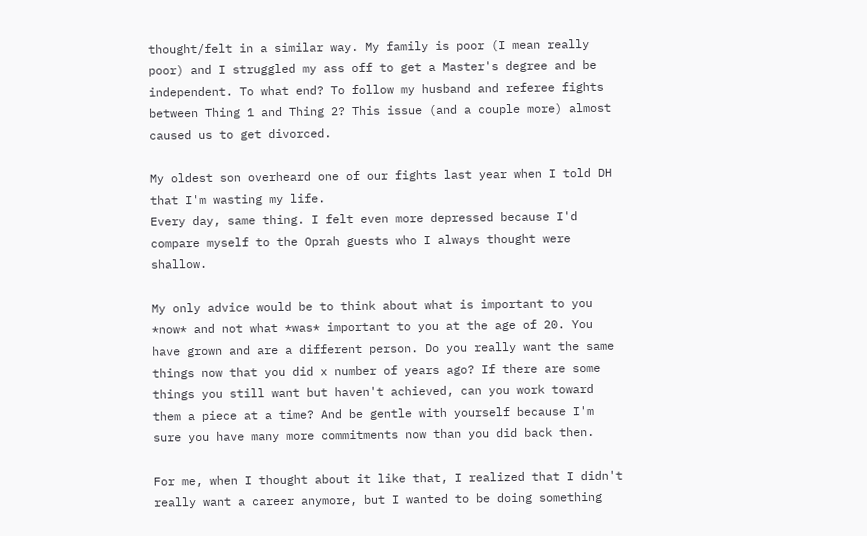thought/felt in a similar way. My family is poor (I mean really poor) and I struggled my ass off to get a Master's degree and be independent. To what end? To follow my husband and referee fights between Thing 1 and Thing 2? This issue (and a couple more) almost caused us to get divorced.

My oldest son overheard one of our fights last year when I told DH that I'm wasting my life.
Every day, same thing. I felt even more depressed because I'd compare myself to the Oprah guests who I always thought were shallow.

My only advice would be to think about what is important to you *now* and not what *was* important to you at the age of 20. You have grown and are a different person. Do you really want the same things now that you did x number of years ago? If there are some things you still want but haven't achieved, can you work toward them a piece at a time? And be gentle with yourself because I'm sure you have many more commitments now than you did back then.

For me, when I thought about it like that, I realized that I didn't really want a career anymore, but I wanted to be doing something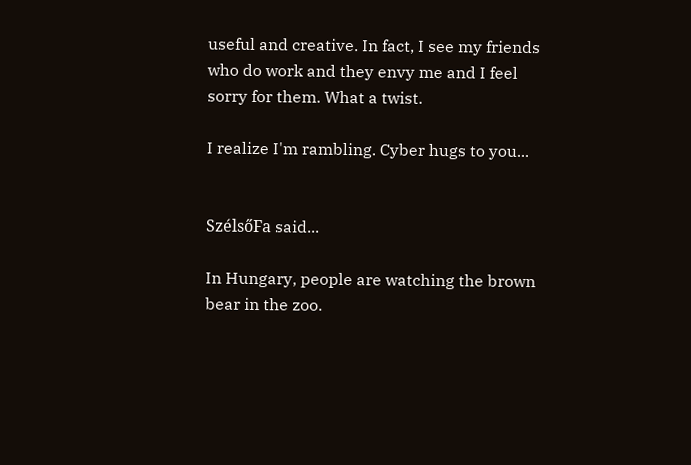useful and creative. In fact, I see my friends who do work and they envy me and I feel sorry for them. What a twist.

I realize I'm rambling. Cyber hugs to you...


SzélsőFa said...

In Hungary, people are watching the brown bear in the zoo.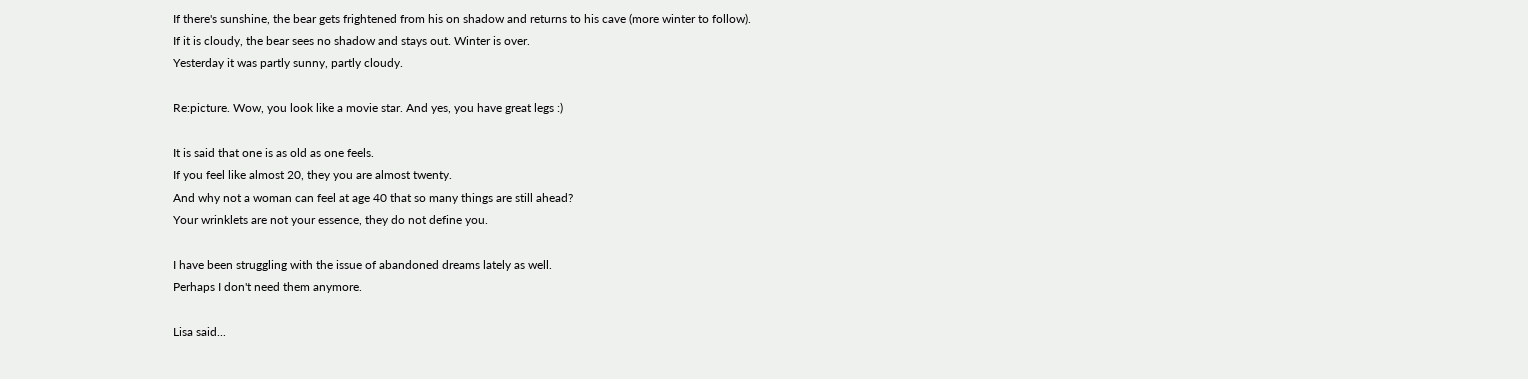If there's sunshine, the bear gets frightened from his on shadow and returns to his cave (more winter to follow).
If it is cloudy, the bear sees no shadow and stays out. Winter is over.
Yesterday it was partly sunny, partly cloudy.

Re:picture. Wow, you look like a movie star. And yes, you have great legs :)

It is said that one is as old as one feels.
If you feel like almost 20, they you are almost twenty.
And why not a woman can feel at age 40 that so many things are still ahead?
Your wrinklets are not your essence, they do not define you.

I have been struggling with the issue of abandoned dreams lately as well.
Perhaps I don't need them anymore.

Lisa said...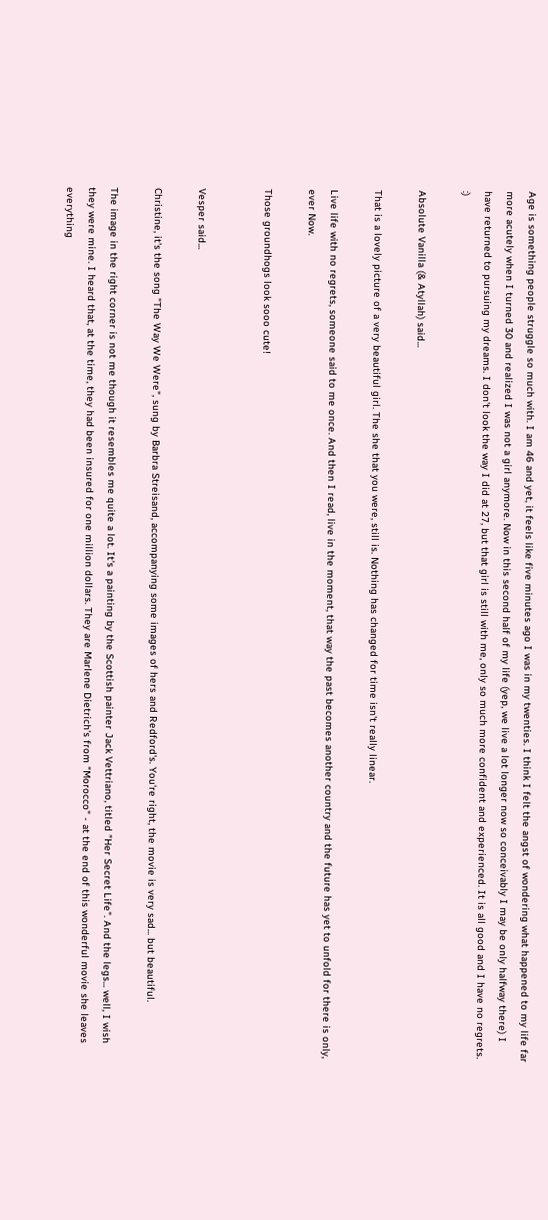Age is something people struggle so much with. I am 46 and yet, it feels like five minutes ago I was in my twenties. I think I felt the angst of wondering what happened to my life far more acutely when I turned 30 and realized I was not a girl anymore. Now in this second half of my life (yep, we live a lot longer now so conceivably I may be only halfway there) I have returned to pursuing my dreams. I don't look the way I did at 27, but that girl is still with me, only so much more confident and experienced. It is all good and I have no regrets. :)

Absolute Vanilla (& Atyllah) said...

That is a lovely picture of a very beautiful girl. The she that you were, still is. Nothing has changed for time isn't really linear.

Live life with no regrets, someone said to me once. And then I read, live in the moment, that way the past becomes another country and the future has yet to unfold for there is only, ever Now.

Those groundhogs look sooo cute!


Vesper said...

Christine, it's the song "The Way We Were", sung by Barbra Streisand, accompanying some images of hers and Redford's. You're right, the movie is very sad... but beautiful.

The image in the right corner is not me though it resembles me quite a lot. It's a painting by the Scottish painter Jack Vettriano, titled "Her Secret Life". And the legs... well, I wish they were mine. I heard that, at the time, they had been insured for one million dollars. They are Marlene Dietrich's from "Morocco" - at the end of this wonderful movie she leaves everything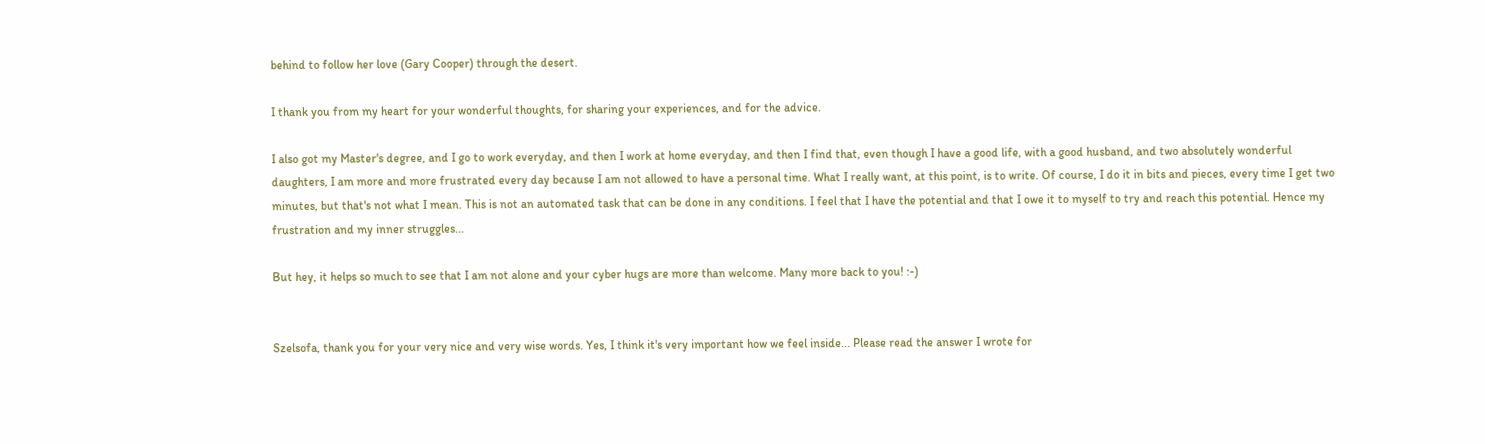behind to follow her love (Gary Cooper) through the desert.

I thank you from my heart for your wonderful thoughts, for sharing your experiences, and for the advice.

I also got my Master's degree, and I go to work everyday, and then I work at home everyday, and then I find that, even though I have a good life, with a good husband, and two absolutely wonderful daughters, I am more and more frustrated every day because I am not allowed to have a personal time. What I really want, at this point, is to write. Of course, I do it in bits and pieces, every time I get two minutes, but that's not what I mean. This is not an automated task that can be done in any conditions. I feel that I have the potential and that I owe it to myself to try and reach this potential. Hence my frustration and my inner struggles...

But hey, it helps so much to see that I am not alone and your cyber hugs are more than welcome. Many more back to you! :-)


Szelsofa, thank you for your very nice and very wise words. Yes, I think it's very important how we feel inside... Please read the answer I wrote for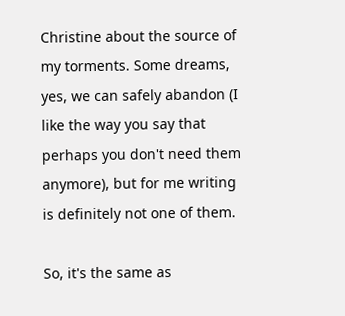Christine about the source of my torments. Some dreams, yes, we can safely abandon (I like the way you say that perhaps you don't need them anymore), but for me writing is definitely not one of them.

So, it's the same as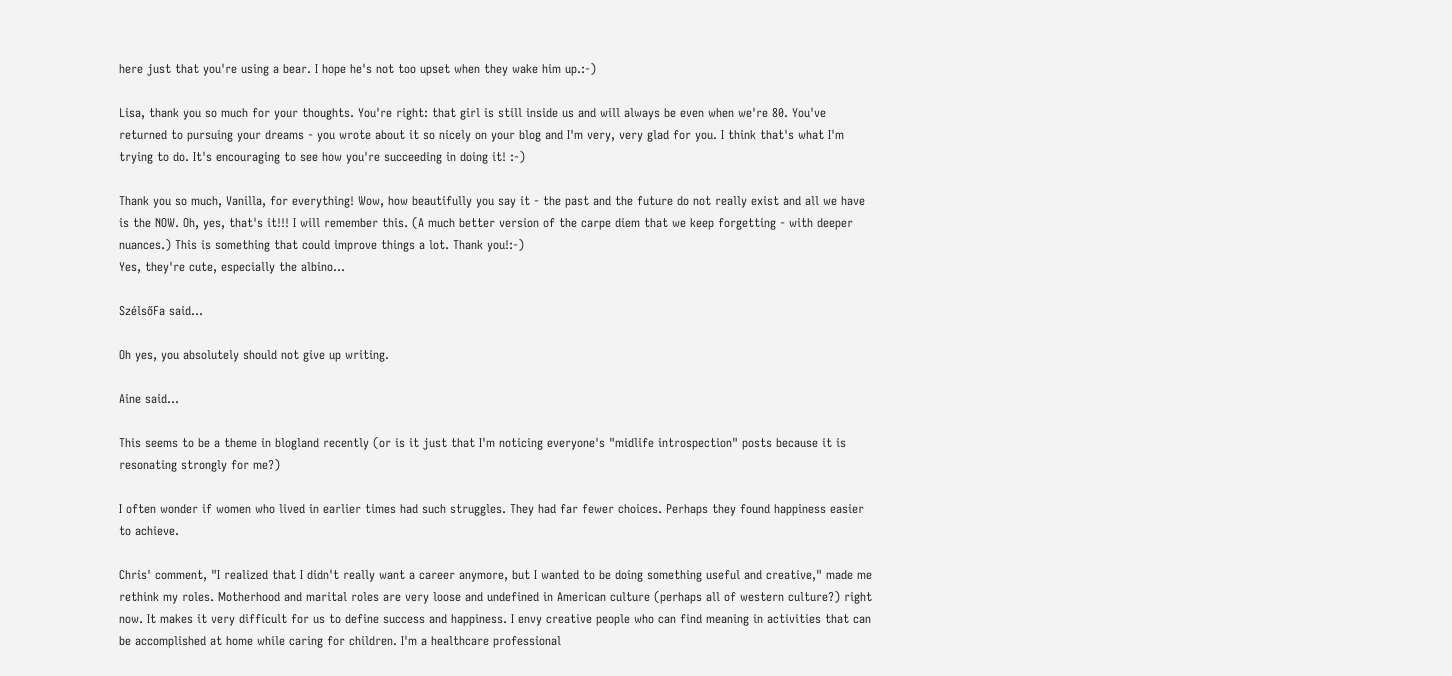here just that you're using a bear. I hope he's not too upset when they wake him up.:-)

Lisa, thank you so much for your thoughts. You're right: that girl is still inside us and will always be even when we're 80. You've returned to pursuing your dreams - you wrote about it so nicely on your blog and I'm very, very glad for you. I think that's what I'm trying to do. It's encouraging to see how you're succeeding in doing it! :-)

Thank you so much, Vanilla, for everything! Wow, how beautifully you say it - the past and the future do not really exist and all we have is the NOW. Oh, yes, that's it!!! I will remember this. (A much better version of the carpe diem that we keep forgetting - with deeper nuances.) This is something that could improve things a lot. Thank you!:-)
Yes, they're cute, especially the albino...

SzélsőFa said...

Oh yes, you absolutely should not give up writing.

Aine said...

This seems to be a theme in blogland recently (or is it just that I'm noticing everyone's "midlife introspection" posts because it is resonating strongly for me?)

I often wonder if women who lived in earlier times had such struggles. They had far fewer choices. Perhaps they found happiness easier to achieve.

Chris' comment, "I realized that I didn't really want a career anymore, but I wanted to be doing something useful and creative," made me rethink my roles. Motherhood and marital roles are very loose and undefined in American culture (perhaps all of western culture?) right now. It makes it very difficult for us to define success and happiness. I envy creative people who can find meaning in activities that can be accomplished at home while caring for children. I'm a healthcare professional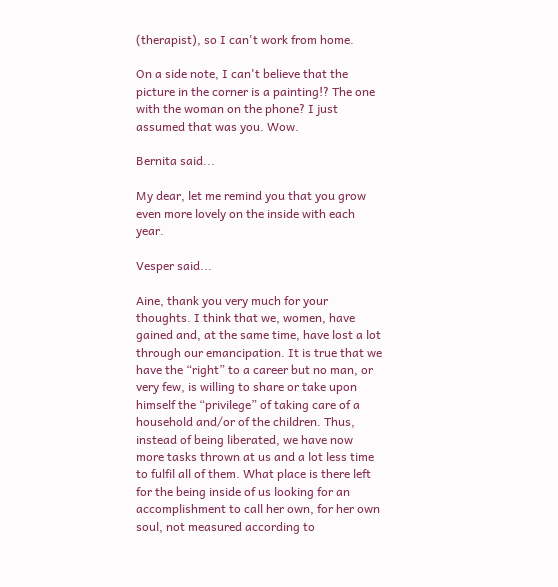(therapist), so I can't work from home.

On a side note, I can't believe that the picture in the corner is a painting!? The one with the woman on the phone? I just assumed that was you. Wow.

Bernita said...

My dear, let me remind you that you grow even more lovely on the inside with each year.

Vesper said...

Aine, thank you very much for your thoughts. I think that we, women, have gained and, at the same time, have lost a lot through our emancipation. It is true that we have the “right” to a career but no man, or very few, is willing to share or take upon himself the “privilege” of taking care of a household and/or of the children. Thus, instead of being liberated, we have now more tasks thrown at us and a lot less time to fulfil all of them. What place is there left for the being inside of us looking for an accomplishment to call her own, for her own soul, not measured according to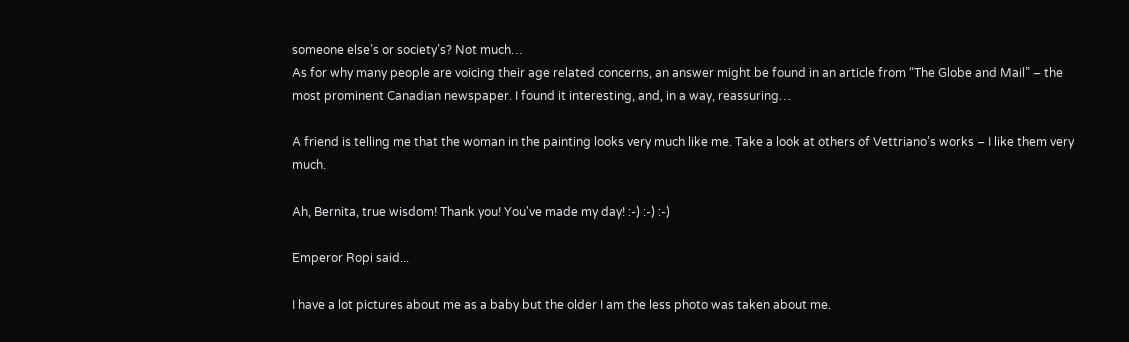someone else’s or society’s? Not much…
As for why many people are voicing their age related concerns, an answer might be found in an article from “The Globe and Mail” – the most prominent Canadian newspaper. I found it interesting, and, in a way, reassuring…

A friend is telling me that the woman in the painting looks very much like me. Take a look at others of Vettriano’s works – I like them very much.

Ah, Bernita, true wisdom! Thank you! You've made my day! :-) :-) :-)

Emperor Ropi said...

I have a lot pictures about me as a baby but the older I am the less photo was taken about me.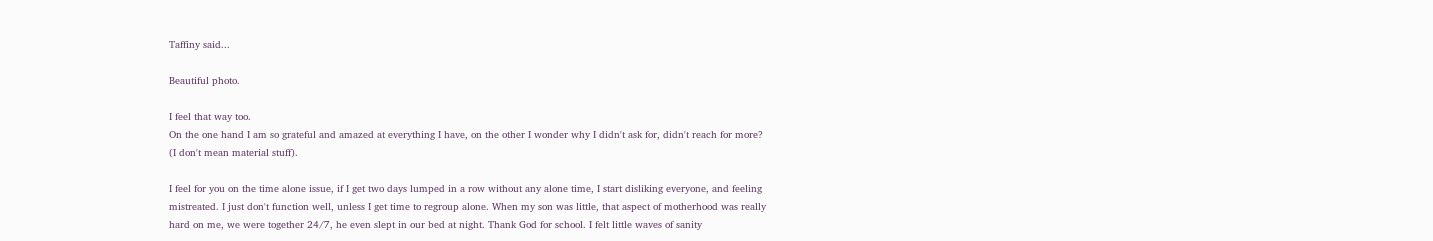Taffiny said...

Beautiful photo.

I feel that way too.
On the one hand I am so grateful and amazed at everything I have, on the other I wonder why I didn't ask for, didn't reach for more?
(I don't mean material stuff).

I feel for you on the time alone issue, if I get two days lumped in a row without any alone time, I start disliking everyone, and feeling mistreated. I just don't function well, unless I get time to regroup alone. When my son was little, that aspect of motherhood was really hard on me, we were together 24/7, he even slept in our bed at night. Thank God for school. I felt little waves of sanity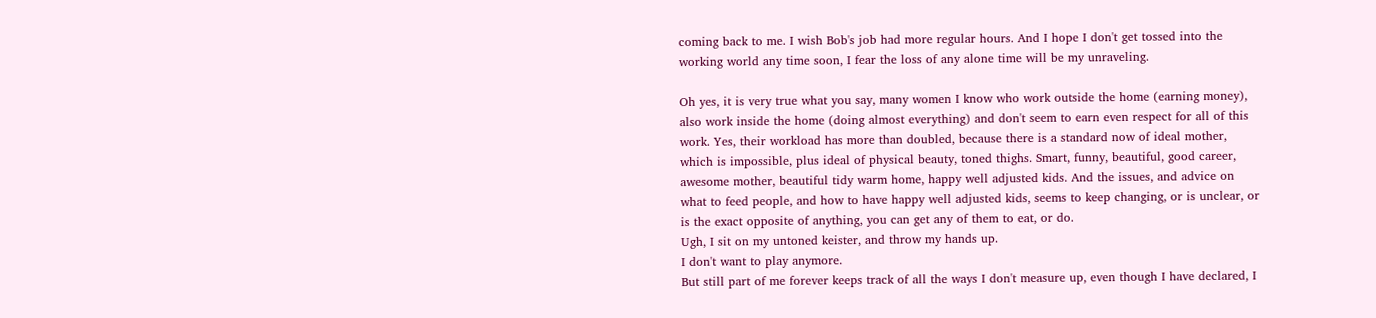coming back to me. I wish Bob's job had more regular hours. And I hope I don't get tossed into the working world any time soon, I fear the loss of any alone time will be my unraveling.

Oh yes, it is very true what you say, many women I know who work outside the home (earning money), also work inside the home (doing almost everything) and don't seem to earn even respect for all of this work. Yes, their workload has more than doubled, because there is a standard now of ideal mother, which is impossible, plus ideal of physical beauty, toned thighs. Smart, funny, beautiful, good career, awesome mother, beautiful tidy warm home, happy well adjusted kids. And the issues, and advice on what to feed people, and how to have happy well adjusted kids, seems to keep changing, or is unclear, or is the exact opposite of anything, you can get any of them to eat, or do.
Ugh, I sit on my untoned keister, and throw my hands up.
I don't want to play anymore.
But still part of me forever keeps track of all the ways I don't measure up, even though I have declared, I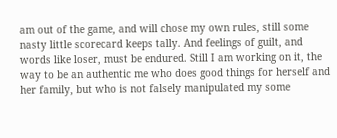am out of the game, and will chose my own rules, still some nasty little scorecard keeps tally. And feelings of guilt, and words like loser, must be endured. Still I am working on it, the way to be an authentic me who does good things for herself and her family, but who is not falsely manipulated my some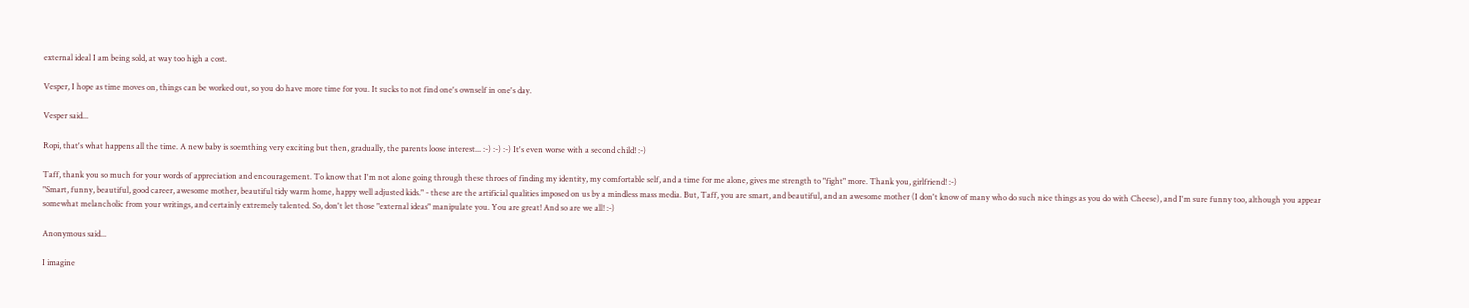external ideal I am being sold, at way too high a cost.

Vesper, I hope as time moves on, things can be worked out, so you do have more time for you. It sucks to not find one's ownself in one's day.

Vesper said...

Ropi, that's what happens all the time. A new baby is soemthing very exciting but then, gradually, the parents loose interest... :-) :-) :-) It's even worse with a second child! :-)

Taff, thank you so much for your words of appreciation and encouragement. To know that I'm not alone going through these throes of finding my identity, my comfortable self, and a time for me alone, gives me strength to "fight" more. Thank you, girlfriend! :-)
"Smart, funny, beautiful, good career, awesome mother, beautiful tidy warm home, happy well adjusted kids." - these are the artificial qualities imposed on us by a mindless mass media. But, Taff, you are smart, and beautiful, and an awesome mother (I don't know of many who do such nice things as you do with Cheese), and I'm sure funny too, although you appear somewhat melancholic from your writings, and certainly extremely talented. So, don't let those "external ideas" manipulate you. You are great! And so are we all! :-)

Anonymous said...

I imagine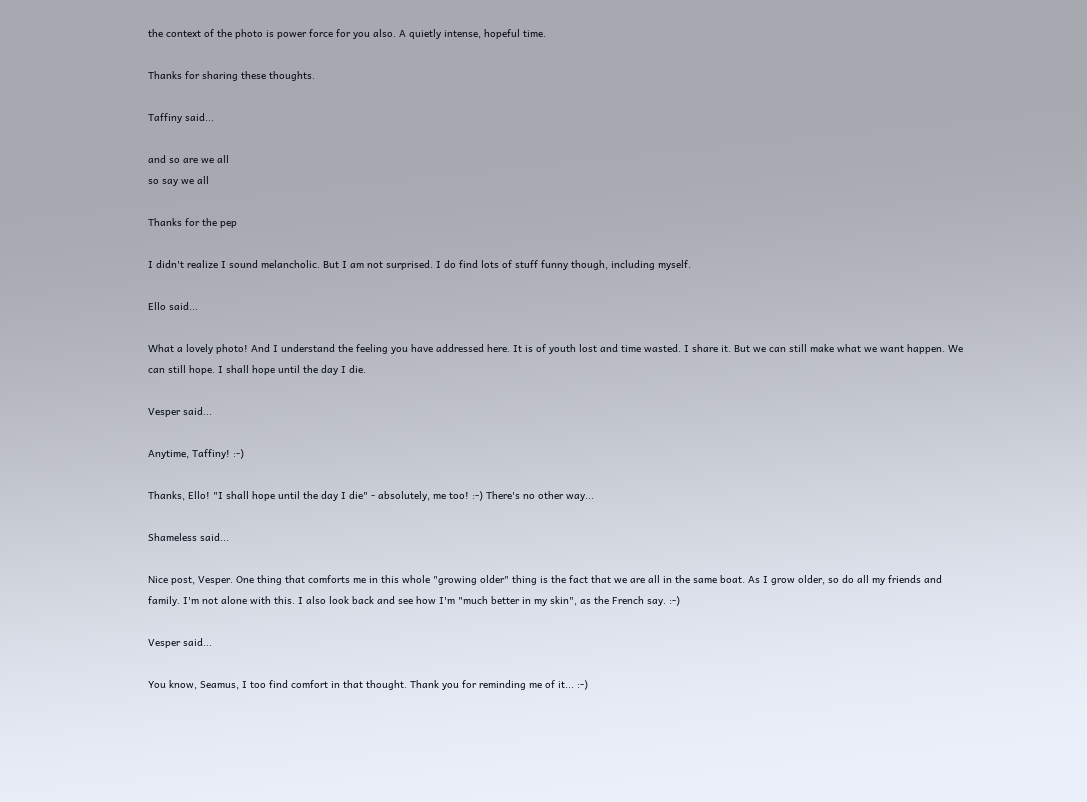the context of the photo is power force for you also. A quietly intense, hopeful time.

Thanks for sharing these thoughts.

Taffiny said...

and so are we all
so say we all

Thanks for the pep

I didn't realize I sound melancholic. But I am not surprised. I do find lots of stuff funny though, including myself.

Ello said...

What a lovely photo! And I understand the feeling you have addressed here. It is of youth lost and time wasted. I share it. But we can still make what we want happen. We can still hope. I shall hope until the day I die.

Vesper said...

Anytime, Taffiny! :-)

Thanks, Ello! "I shall hope until the day I die" - absolutely, me too! :-) There's no other way...

Shameless said...

Nice post, Vesper. One thing that comforts me in this whole "growing older" thing is the fact that we are all in the same boat. As I grow older, so do all my friends and family. I'm not alone with this. I also look back and see how I'm "much better in my skin", as the French say. :-)

Vesper said...

You know, Seamus, I too find comfort in that thought. Thank you for reminding me of it... :-)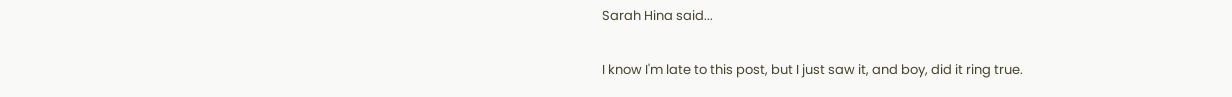Sarah Hina said...

I know I'm late to this post, but I just saw it, and boy, did it ring true.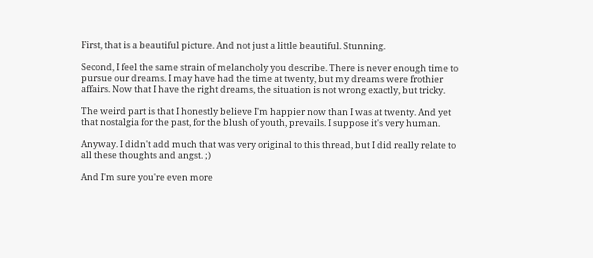First, that is a beautiful picture. And not just a little beautiful. Stunning.

Second, I feel the same strain of melancholy you describe. There is never enough time to pursue our dreams. I may have had the time at twenty, but my dreams were frothier affairs. Now that I have the right dreams, the situation is not wrong exactly, but tricky.

The weird part is that I honestly believe I'm happier now than I was at twenty. And yet that nostalgia for the past, for the blush of youth, prevails. I suppose it's very human.

Anyway. I didn't add much that was very original to this thread, but I did really relate to all these thoughts and angst. ;)

And I'm sure you're even more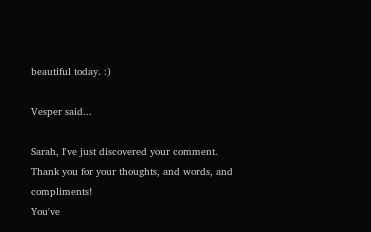beautiful today. :)

Vesper said...

Sarah, I've just discovered your comment. Thank you for your thoughts, and words, and compliments!
You've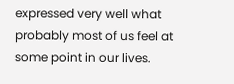expressed very well what probably most of us feel at some point in our lives.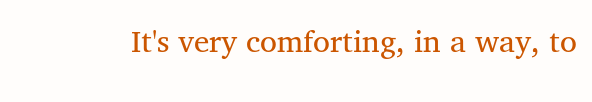It's very comforting, in a way, to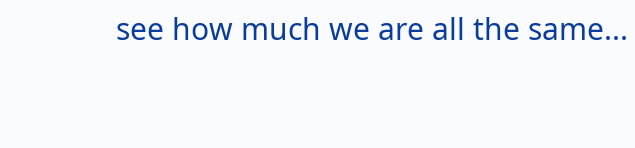see how much we are all the same...